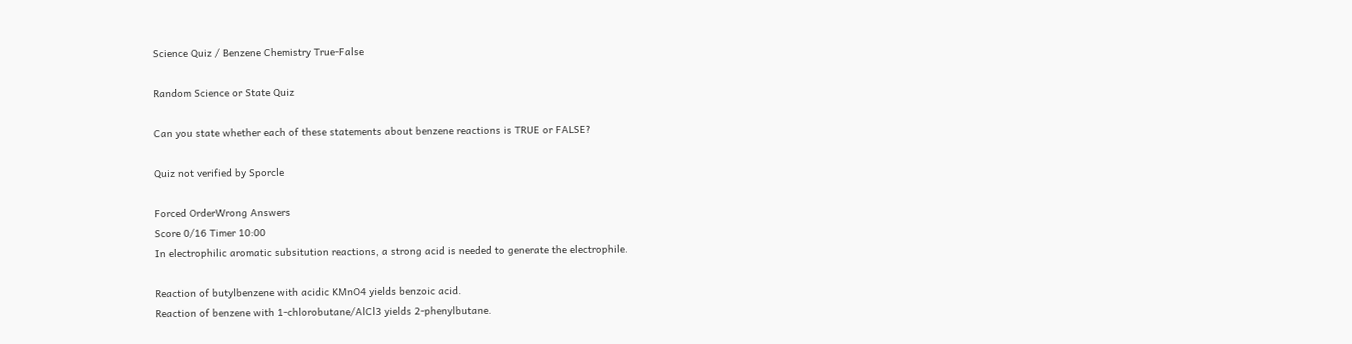Science Quiz / Benzene Chemistry True-False

Random Science or State Quiz

Can you state whether each of these statements about benzene reactions is TRUE or FALSE?

Quiz not verified by Sporcle

Forced OrderWrong Answers
Score 0/16 Timer 10:00
In electrophilic aromatic subsitution reactions, a strong acid is needed to generate the electrophile.

Reaction of butylbenzene with acidic KMnO4 yields benzoic acid.
Reaction of benzene with 1-chlorobutane/AlCl3 yields 2-phenylbutane.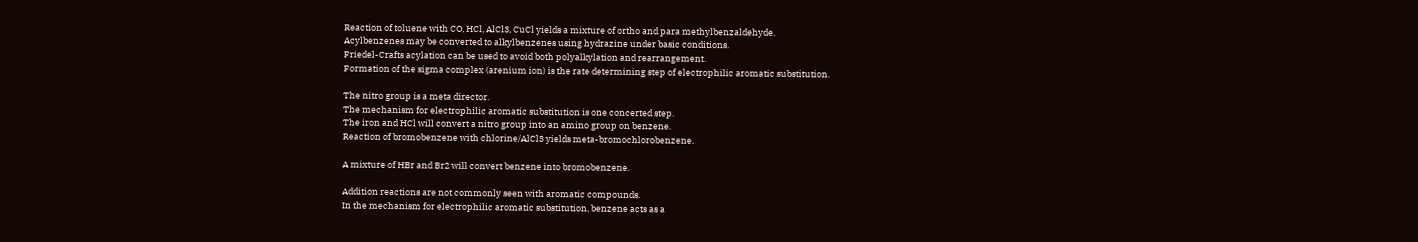Reaction of toluene with CO, HCl, AlCl3, CuCl yields a mixture of ortho and para methylbenzaldehyde.
Acylbenzenes may be converted to alkylbenzenes using hydrazine under basic conditions.
Friedel-Crafts acylation can be used to avoid both polyalkylation and rearrangement.
Formation of the sigma complex (arenium ion) is the rate determining step of electrophilic aromatic substitution.

The nitro group is a meta director.
The mechanism for electrophilic aromatic substitution is one concerted step.
The iron and HCl will convert a nitro group into an amino group on benzene.
Reaction of bromobenzene with chlorine/AlCl3 yields meta-bromochlorobenzene.

A mixture of HBr and Br2 will convert benzene into bromobenzene.

Addition reactions are not commonly seen with aromatic compounds.
In the mechanism for electrophilic aromatic substitution, benzene acts as a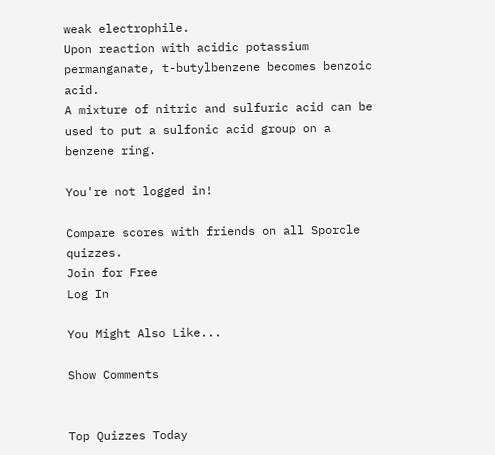weak electrophile.
Upon reaction with acidic potassium permanganate, t-butylbenzene becomes benzoic acid.
A mixture of nitric and sulfuric acid can be used to put a sulfonic acid group on a benzene ring.

You're not logged in!

Compare scores with friends on all Sporcle quizzes.
Join for Free
Log In

You Might Also Like...

Show Comments


Top Quizzes Today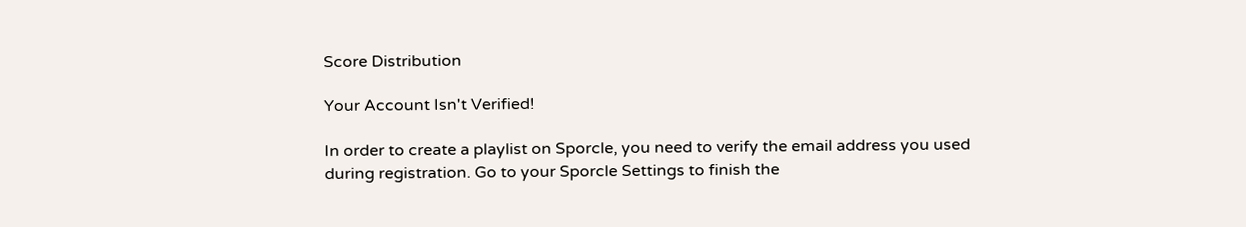Score Distribution

Your Account Isn't Verified!

In order to create a playlist on Sporcle, you need to verify the email address you used during registration. Go to your Sporcle Settings to finish the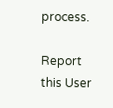process.

Report this User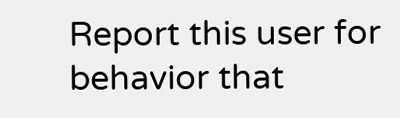Report this user for behavior that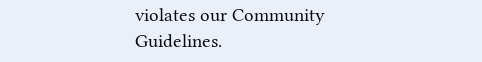violates our Community Guidelines.